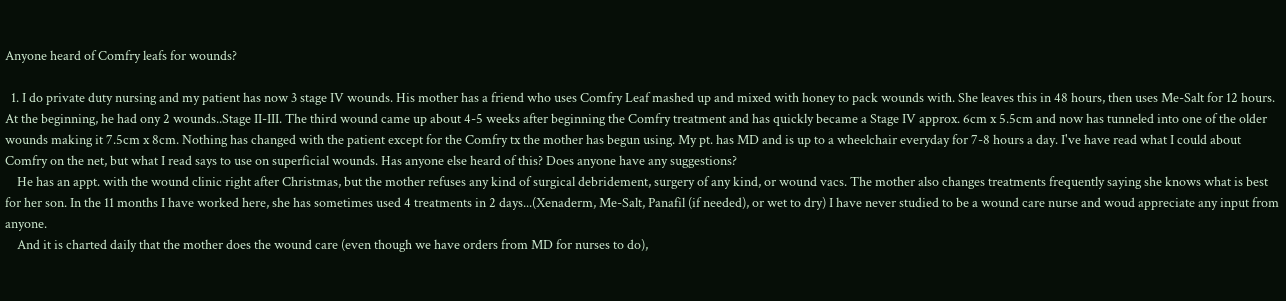Anyone heard of Comfry leafs for wounds?

  1. I do private duty nursing and my patient has now 3 stage IV wounds. His mother has a friend who uses Comfry Leaf mashed up and mixed with honey to pack wounds with. She leaves this in 48 hours, then uses Me-Salt for 12 hours. At the beginning, he had ony 2 wounds..Stage II-III. The third wound came up about 4-5 weeks after beginning the Comfry treatment and has quickly became a Stage IV approx. 6cm x 5.5cm and now has tunneled into one of the older wounds making it 7.5cm x 8cm. Nothing has changed with the patient except for the Comfry tx the mother has begun using. My pt. has MD and is up to a wheelchair everyday for 7-8 hours a day. I've have read what I could about Comfry on the net, but what I read says to use on superficial wounds. Has anyone else heard of this? Does anyone have any suggestions?
    He has an appt. with the wound clinic right after Christmas, but the mother refuses any kind of surgical debridement, surgery of any kind, or wound vacs. The mother also changes treatments frequently saying she knows what is best for her son. In the 11 months I have worked here, she has sometimes used 4 treatments in 2 days...(Xenaderm, Me-Salt, Panafil (if needed), or wet to dry) I have never studied to be a wound care nurse and woud appreciate any input from anyone.
    And it is charted daily that the mother does the wound care (even though we have orders from MD for nurses to do),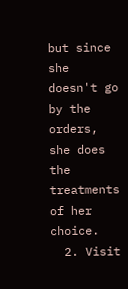but since she doesn't go by the orders, she does the treatments of her choice.
  2. Visit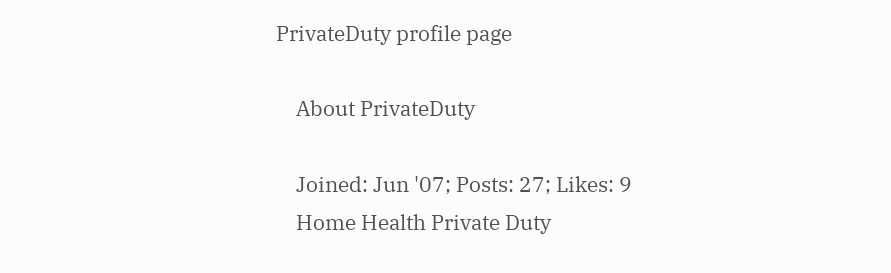PrivateDuty profile page

    About PrivateDuty

    Joined: Jun '07; Posts: 27; Likes: 9
    Home Health Private Duty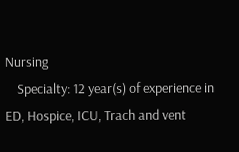Nursing
    Specialty: 12 year(s) of experience in ED, Hospice, ICU, Trach and vent